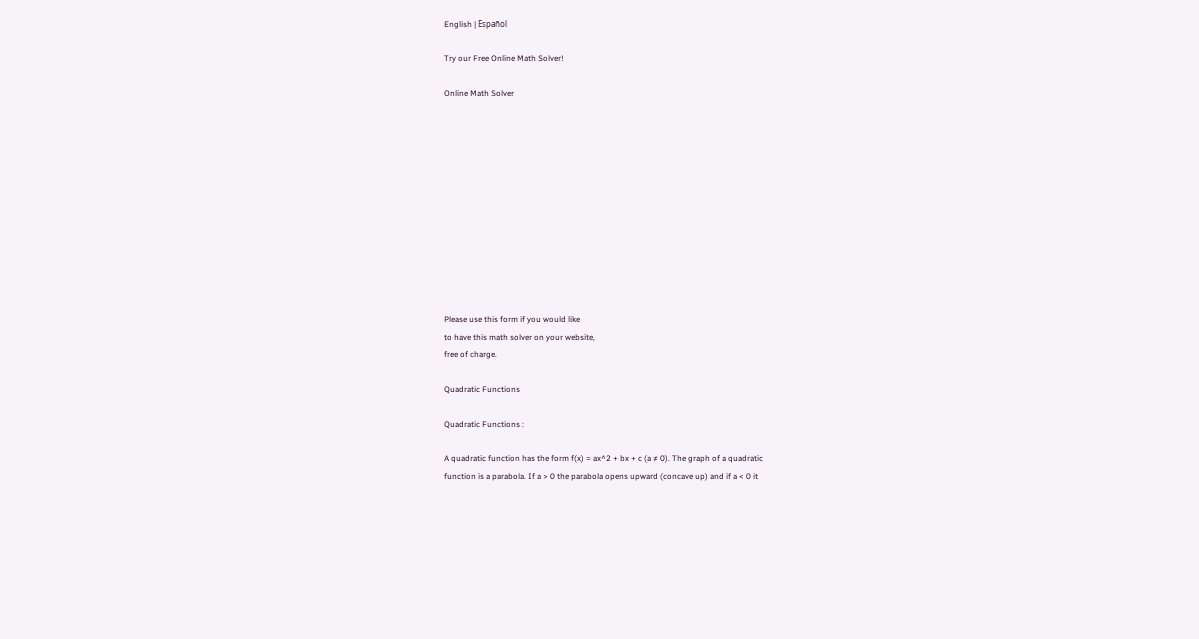English | Español

Try our Free Online Math Solver!

Online Math Solver












Please use this form if you would like
to have this math solver on your website,
free of charge.

Quadratic Functions

Quadratic Functions :

A quadratic function has the form f(x) = ax^2 + bx + c (a ≠ 0). The graph of a quadratic
function is a parabola. If a > 0 the parabola opens upward (concave up) and if a < 0 it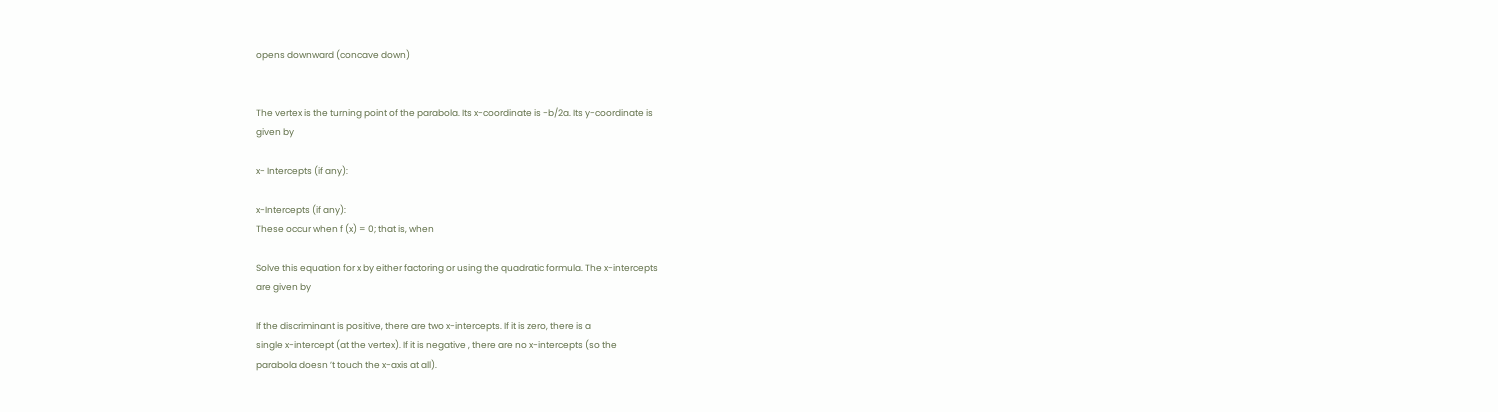opens downward (concave down)


The vertex is the turning point of the parabola. Its x-coordinate is -b/2a. Its y-coordinate is
given by

x- Intercepts (if any):

x-Intercepts (if any):
These occur when f (x) = 0; that is, when

Solve this equation for x by either factoring or using the quadratic formula. The x-intercepts
are given by

If the discriminant is positive, there are two x-intercepts. If it is zero, there is a
single x-intercept (at the vertex). If it is negative , there are no x-intercepts (so the
parabola doesn ’t touch the x-axis at all).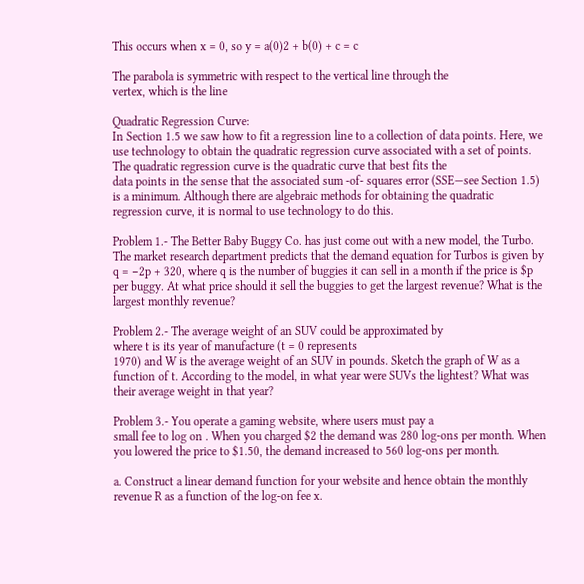This occurs when x = 0, so y = a(0)2 + b(0) + c = c

The parabola is symmetric with respect to the vertical line through the
vertex, which is the line

Quadratic Regression Curve:
In Section 1.5 we saw how to fit a regression line to a collection of data points. Here, we
use technology to obtain the quadratic regression curve associated with a set of points.
The quadratic regression curve is the quadratic curve that best fits the
data points in the sense that the associated sum -of- squares error (SSE—see Section 1.5)
is a minimum. Although there are algebraic methods for obtaining the quadratic
regression curve, it is normal to use technology to do this.

Problem 1.- The Better Baby Buggy Co. has just come out with a new model, the Turbo.
The market research department predicts that the demand equation for Turbos is given by
q = −2p + 320, where q is the number of buggies it can sell in a month if the price is $p
per buggy. At what price should it sell the buggies to get the largest revenue? What is the
largest monthly revenue?

Problem 2.- The average weight of an SUV could be approximated by
where t is its year of manufacture (t = 0 represents
1970) and W is the average weight of an SUV in pounds. Sketch the graph of W as a
function of t. According to the model, in what year were SUVs the lightest? What was
their average weight in that year?

Problem 3.- You operate a gaming website, where users must pay a
small fee to log on . When you charged $2 the demand was 280 log-ons per month. When
you lowered the price to $1.50, the demand increased to 560 log-ons per month.

a. Construct a linear demand function for your website and hence obtain the monthly
revenue R as a function of the log-on fee x.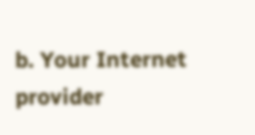b. Your Internet provider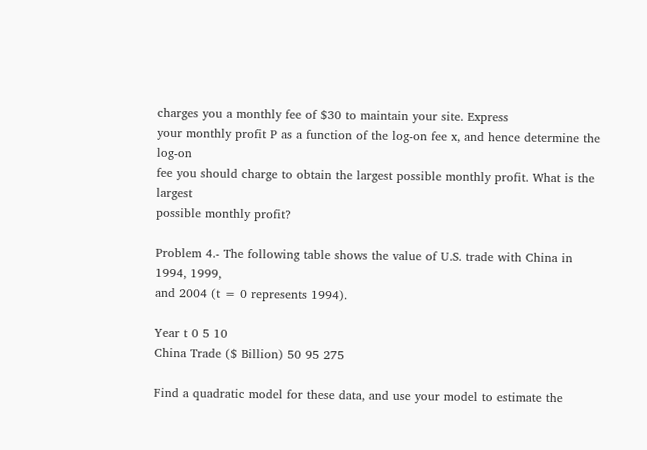charges you a monthly fee of $30 to maintain your site. Express
your monthly profit P as a function of the log-on fee x, and hence determine the log-on
fee you should charge to obtain the largest possible monthly profit. What is the largest
possible monthly profit?

Problem 4.- The following table shows the value of U.S. trade with China in 1994, 1999,
and 2004 (t = 0 represents 1994).

Year t 0 5 10
China Trade ($ Billion) 50 95 275

Find a quadratic model for these data, and use your model to estimate the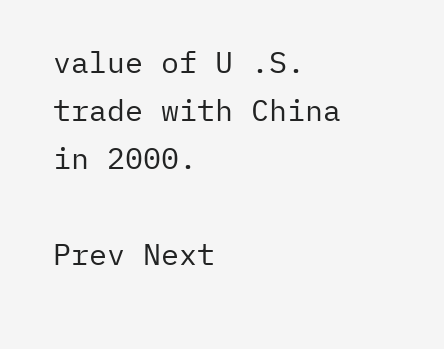value of U .S.
trade with China in 2000.

Prev Next